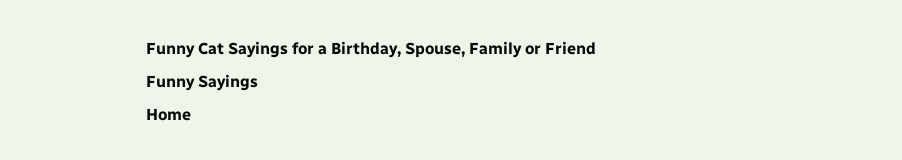Funny Cat Sayings for a Birthday, Spouse, Family or Friend
Funny Sayings
Home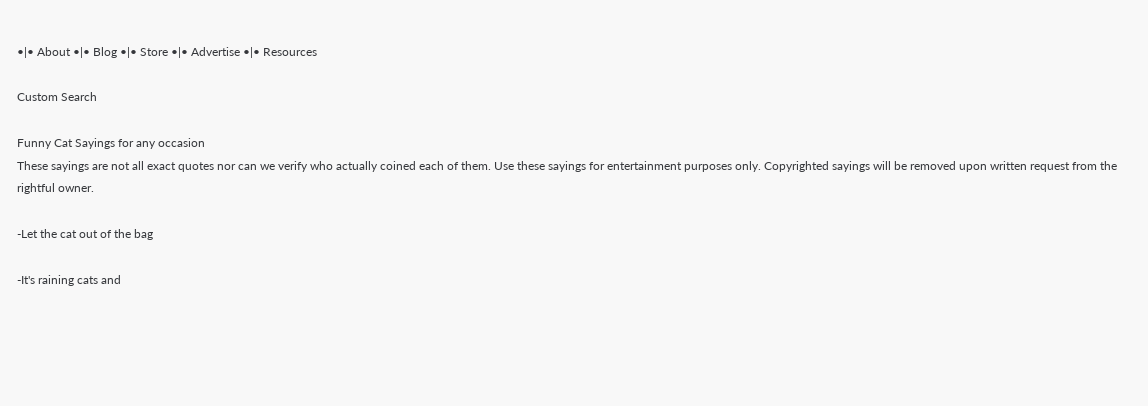•|• About •|• Blog •|• Store •|• Advertise •|• Resources

Custom Search

Funny Cat Sayings for any occasion
These sayings are not all exact quotes nor can we verify who actually coined each of them. Use these sayings for entertainment purposes only. Copyrighted sayings will be removed upon written request from the rightful owner.

-Let the cat out of the bag

-It's raining cats and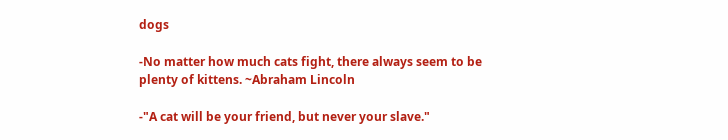dogs

-No matter how much cats fight, there always seem to be plenty of kittens. ~Abraham Lincoln

-"A cat will be your friend, but never your slave."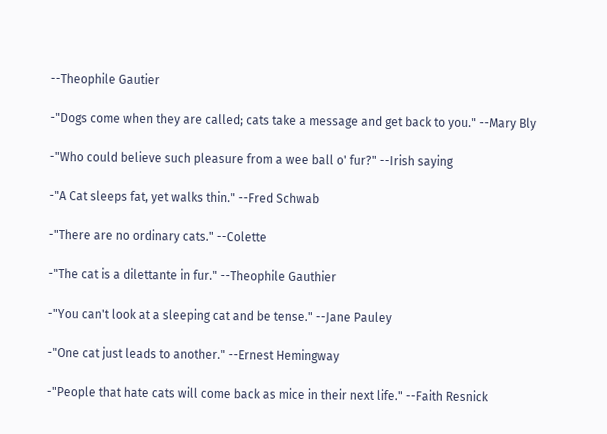--Theophile Gautier

-"Dogs come when they are called; cats take a message and get back to you." --Mary Bly

-"Who could believe such pleasure from a wee ball o' fur?" --Irish saying

-"A Cat sleeps fat, yet walks thin." --Fred Schwab

-"There are no ordinary cats." --Colette

-"The cat is a dilettante in fur." --Theophile Gauthier

-"You can't look at a sleeping cat and be tense." --Jane Pauley

-"One cat just leads to another." --Ernest Hemingway

-"People that hate cats will come back as mice in their next life." --Faith Resnick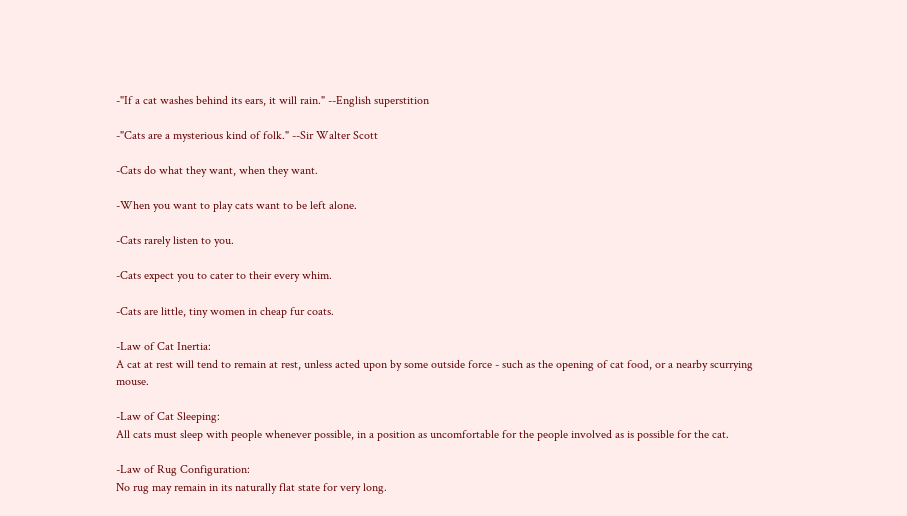-"If a cat washes behind its ears, it will rain." --English superstition

-"Cats are a mysterious kind of folk." --Sir Walter Scott

-Cats do what they want, when they want.

-When you want to play cats want to be left alone.

-Cats rarely listen to you.

-Cats expect you to cater to their every whim.

-Cats are little, tiny women in cheap fur coats.

-Law of Cat Inertia:
A cat at rest will tend to remain at rest, unless acted upon by some outside force - such as the opening of cat food, or a nearby scurrying mouse.

-Law of Cat Sleeping:
All cats must sleep with people whenever possible, in a position as uncomfortable for the people involved as is possible for the cat.

-Law of Rug Configuration:
No rug may remain in its naturally flat state for very long.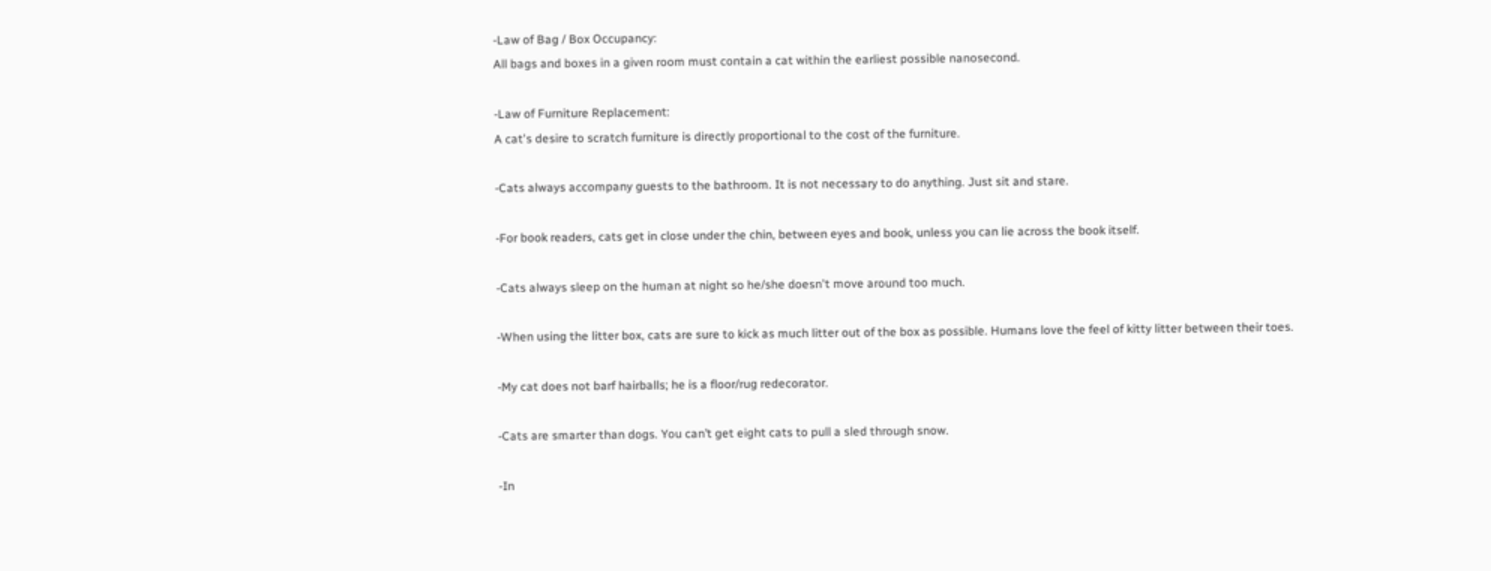-Law of Bag / Box Occupancy:
All bags and boxes in a given room must contain a cat within the earliest possible nanosecond.

-Law of Furniture Replacement:
A cat's desire to scratch furniture is directly proportional to the cost of the furniture.

-Cats always accompany guests to the bathroom. It is not necessary to do anything. Just sit and stare.

-For book readers, cats get in close under the chin, between eyes and book, unless you can lie across the book itself.

-Cats always sleep on the human at night so he/she doesn't move around too much.

-When using the litter box, cats are sure to kick as much litter out of the box as possible. Humans love the feel of kitty litter between their toes.

-My cat does not barf hairballs; he is a floor/rug redecorator.

-Cats are smarter than dogs. You can’t get eight cats to pull a sled through snow.

-In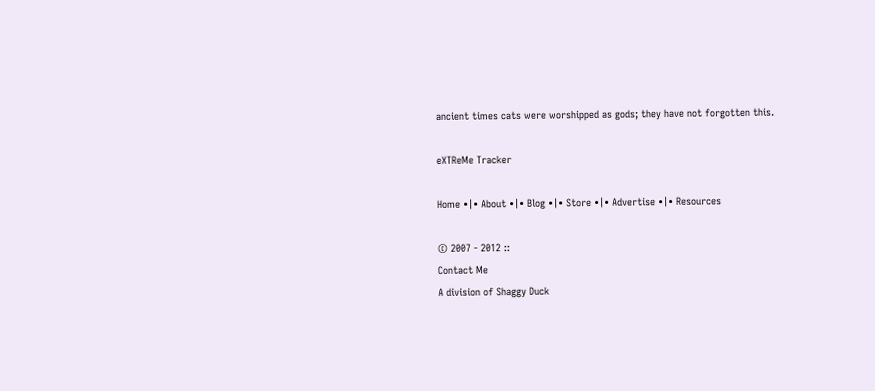ancient times cats were worshipped as gods; they have not forgotten this.

eXTReMe Tracker

Home •|• About •|• Blog •|• Store •|• Advertise •|• Resources

© 2007 - 2012 ::
Contact Me
A division of Shaggy Duck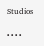Studios

• • • •